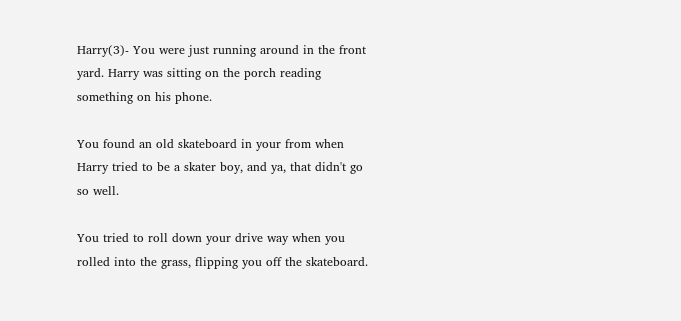Harry(3)- You were just running around in the front yard. Harry was sitting on the porch reading something on his phone.

You found an old skateboard in your from when Harry tried to be a skater boy, and ya, that didn't go so well.

You tried to roll down your drive way when you rolled into the grass, flipping you off the skateboard.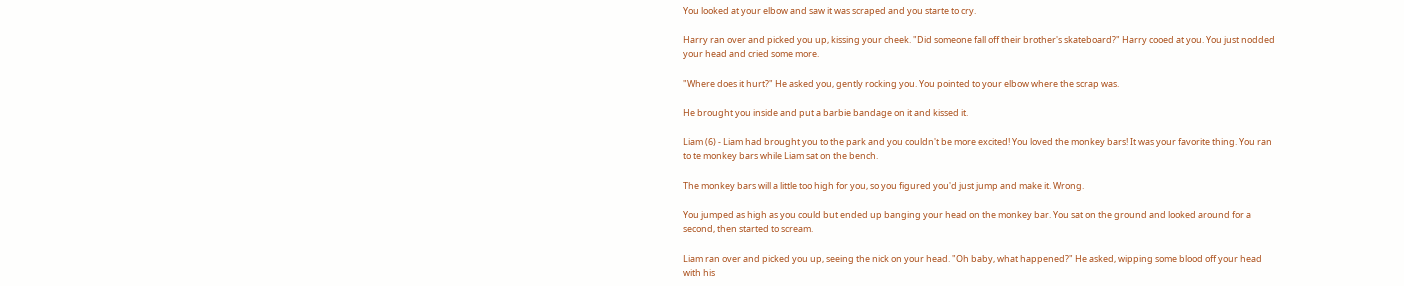You looked at your elbow and saw it was scraped and you starte to cry.

Harry ran over and picked you up, kissing your cheek. "Did someone fall off their brother's skateboard?" Harry cooed at you. You just nodded your head and cried some more.

"Where does it hurt?" He asked you, gently rocking you. You pointed to your elbow where the scrap was.

He brought you inside and put a barbie bandage on it and kissed it.

Liam (6) - Liam had brought you to the park and you couldn't be more excited! You loved the monkey bars! It was your favorite thing. You ran to te monkey bars while Liam sat on the bench.

The monkey bars will a little too high for you, so you figured you'd just jump and make it. Wrong.

You jumped as high as you could but ended up banging your head on the monkey bar. You sat on the ground and looked around for a second, then started to scream.

Liam ran over and picked you up, seeing the nick on your head. "Oh baby, what happened?" He asked, wipping some blood off your head with his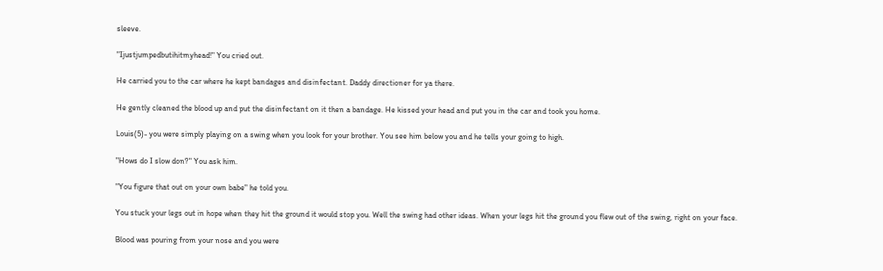sleeve.

"Ijustjumpedbutihitmyhead!" You cried out.

He carried you to the car where he kept bandages and disinfectant. Daddy directioner for ya there.

He gently cleaned the blood up and put the disinfectant on it then a bandage. He kissed your head and put you in the car and took you home.

Louis(5)- you were simply playing on a swing when you look for your brother. You see him below you and he tells your going to high.

"Hows do I slow don?" You ask him.

"You figure that out on your own babe" he told you.

You stuck your legs out in hope when they hit the ground it would stop you. Well the swing had other ideas. When your legs hit the ground you flew out of the swing, right on your face.

Blood was pouring from your nose and you were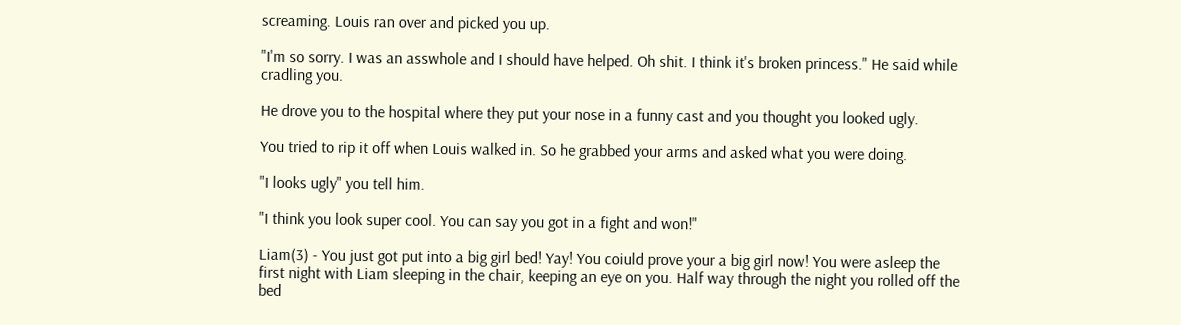screaming. Louis ran over and picked you up.

"I'm so sorry. I was an asswhole and I should have helped. Oh shit. I think it's broken princess." He said while cradling you.

He drove you to the hospital where they put your nose in a funny cast and you thought you looked ugly.

You tried to rip it off when Louis walked in. So he grabbed your arms and asked what you were doing.

"I looks ugly" you tell him.

"I think you look super cool. You can say you got in a fight and won!"

Liam(3) - You just got put into a big girl bed! Yay! You coiuld prove your a big girl now! You were asleep the first night with Liam sleeping in the chair, keeping an eye on you. Half way through the night you rolled off the bed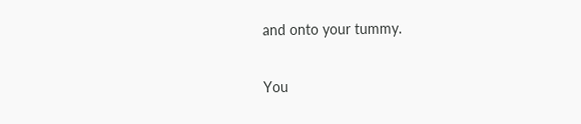and onto your tummy.

You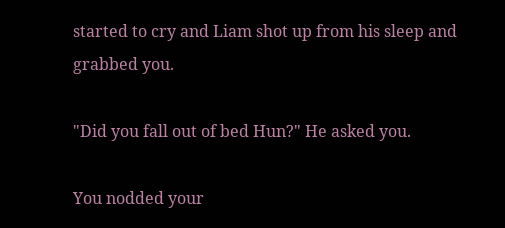started to cry and Liam shot up from his sleep and grabbed you.

"Did you fall out of bed Hun?" He asked you.

You nodded your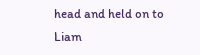head and held on to Liam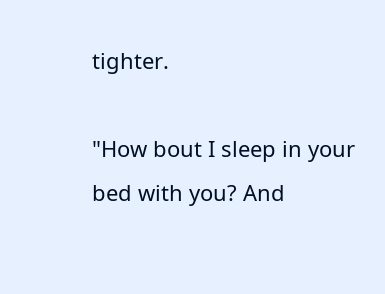tighter.

"How bout I sleep in your bed with you? And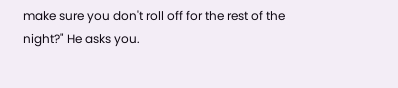make sure you don't roll off for the rest of the night?" He asks you.